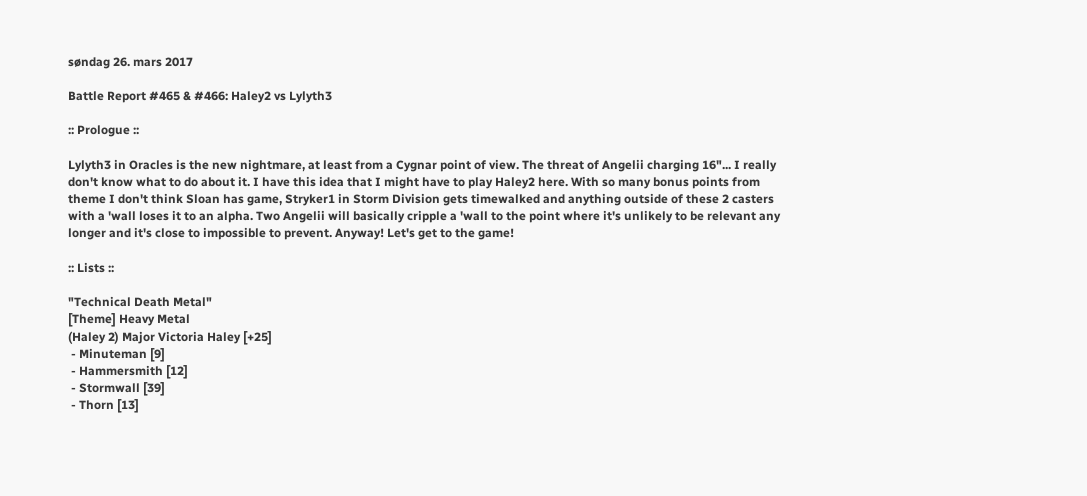søndag 26. mars 2017

Battle Report #465 & #466: Haley2 vs Lylyth3

:: Prologue ::

Lylyth3 in Oracles is the new nightmare, at least from a Cygnar point of view. The threat of Angelii charging 16"... I really don't know what to do about it. I have this idea that I might have to play Haley2 here. With so many bonus points from theme I don't think Sloan has game, Stryker1 in Storm Division gets timewalked and anything outside of these 2 casters with a 'wall loses it to an alpha. Two Angelii will basically cripple a 'wall to the point where it's unlikely to be relevant any longer and it's close to impossible to prevent. Anyway! Let's get to the game!

:: Lists ::

"Technical Death Metal"
[Theme] Heavy Metal
(Haley 2) Major Victoria Haley [+25]
 - Minuteman [9]
 - Hammersmith [12]
 - Stormwall [39]
 - Thorn [13]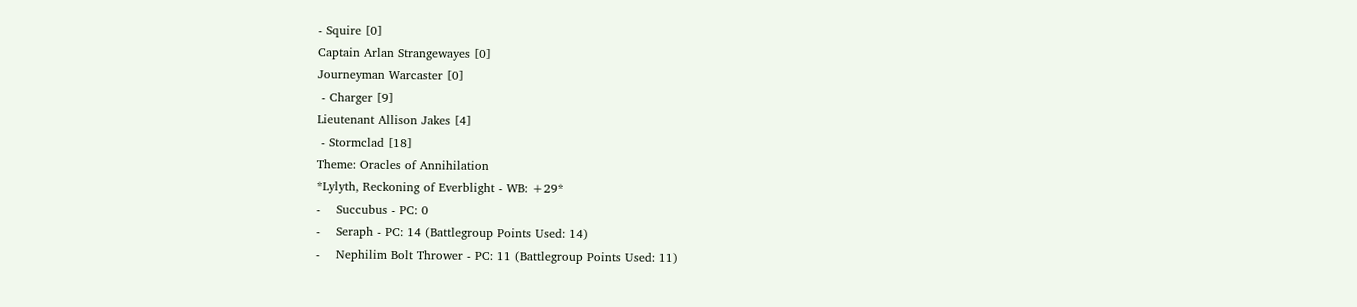- Squire [0]
Captain Arlan Strangewayes [0]
Journeyman Warcaster [0]
 - Charger [9]
Lieutenant Allison Jakes [4]
 - Stormclad [18]
Theme: Oracles of Annihilation
*Lylyth, Reckoning of Everblight - WB: +29*
-    Succubus - PC: 0
-    Seraph - PC: 14 (Battlegroup Points Used: 14)
-    Nephilim Bolt Thrower - PC: 11 (Battlegroup Points Used: 11)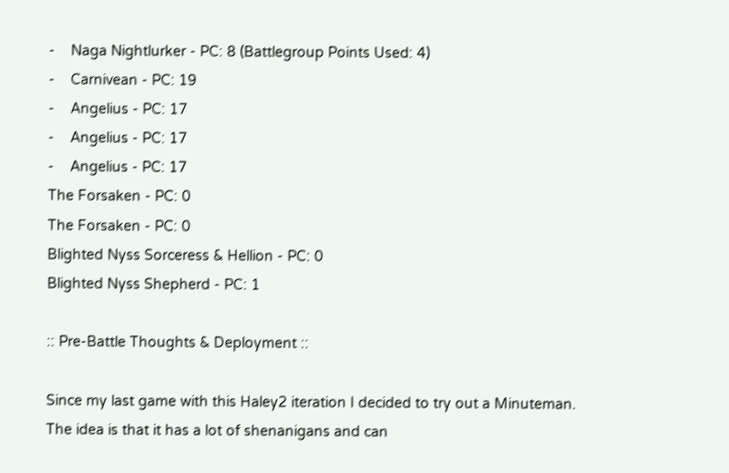-    Naga Nightlurker - PC: 8 (Battlegroup Points Used: 4)
-    Carnivean - PC: 19
-    Angelius - PC: 17
-    Angelius - PC: 17
-    Angelius - PC: 17
The Forsaken - PC: 0
The Forsaken - PC: 0
Blighted Nyss Sorceress & Hellion - PC: 0
Blighted Nyss Shepherd - PC: 1

:: Pre-Battle Thoughts & Deployment ::

Since my last game with this Haley2 iteration I decided to try out a Minuteman. The idea is that it has a lot of shenanigans and can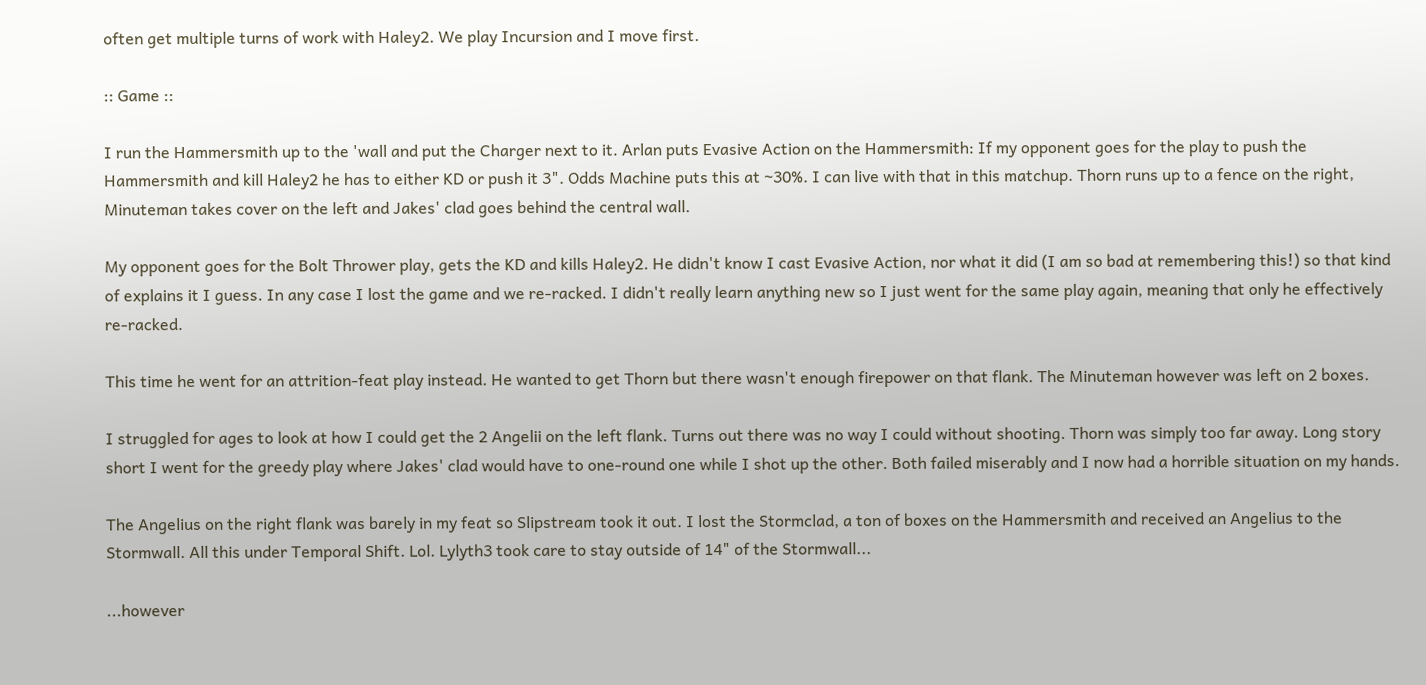often get multiple turns of work with Haley2. We play Incursion and I move first.

:: Game ::

I run the Hammersmith up to the 'wall and put the Charger next to it. Arlan puts Evasive Action on the Hammersmith: If my opponent goes for the play to push the Hammersmith and kill Haley2 he has to either KD or push it 3". Odds Machine puts this at ~30%. I can live with that in this matchup. Thorn runs up to a fence on the right, Minuteman takes cover on the left and Jakes' clad goes behind the central wall.

My opponent goes for the Bolt Thrower play, gets the KD and kills Haley2. He didn't know I cast Evasive Action, nor what it did (I am so bad at remembering this!) so that kind of explains it I guess. In any case I lost the game and we re-racked. I didn't really learn anything new so I just went for the same play again, meaning that only he effectively re-racked.

This time he went for an attrition-feat play instead. He wanted to get Thorn but there wasn't enough firepower on that flank. The Minuteman however was left on 2 boxes.

I struggled for ages to look at how I could get the 2 Angelii on the left flank. Turns out there was no way I could without shooting. Thorn was simply too far away. Long story short I went for the greedy play where Jakes' clad would have to one-round one while I shot up the other. Both failed miserably and I now had a horrible situation on my hands.

The Angelius on the right flank was barely in my feat so Slipstream took it out. I lost the Stormclad, a ton of boxes on the Hammersmith and received an Angelius to the Stormwall. All this under Temporal Shift. Lol. Lylyth3 took care to stay outside of 14" of the Stormwall...

...however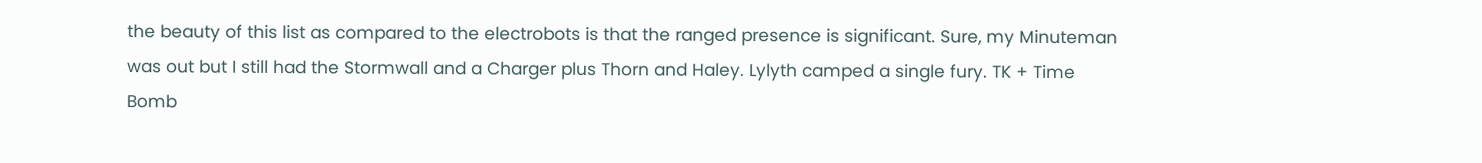the beauty of this list as compared to the electrobots is that the ranged presence is significant. Sure, my Minuteman was out but I still had the Stormwall and a Charger plus Thorn and Haley. Lylyth camped a single fury. TK + Time Bomb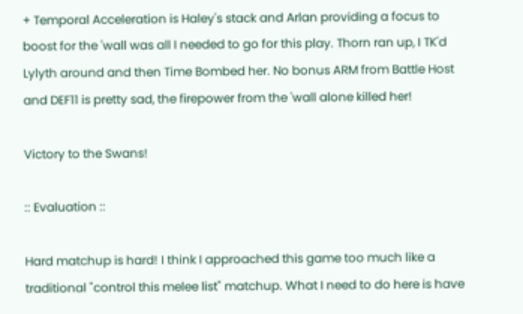+ Temporal Acceleration is Haley's stack and Arlan providing a focus to boost for the 'wall was all I needed to go for this play. Thorn ran up, I TK'd Lylyth around and then Time Bombed her. No bonus ARM from Battle Host and DEF11 is pretty sad, the firepower from the 'wall alone killed her!

Victory to the Swans!

:: Evaluation ::

Hard matchup is hard! I think I approached this game too much like a traditional "control this melee list" matchup. What I need to do here is have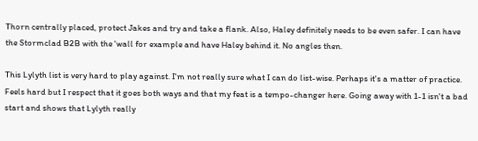Thorn centrally placed, protect Jakes and try and take a flank. Also, Haley definitely needs to be even safer. I can have the Stormclad B2B with the 'wall for example and have Haley behind it. No angles then.

This Lylyth list is very hard to play against. I'm not really sure what I can do list-wise. Perhaps it's a matter of practice. Feels hard but I respect that it goes both ways and that my feat is a tempo-changer here. Going away with 1-1 isn't a bad start and shows that Lylyth really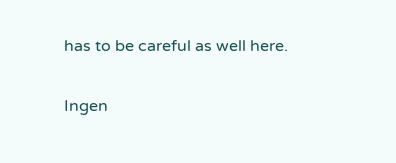has to be careful as well here.

Ingen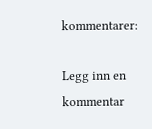kommentarer:

Legg inn en kommentar